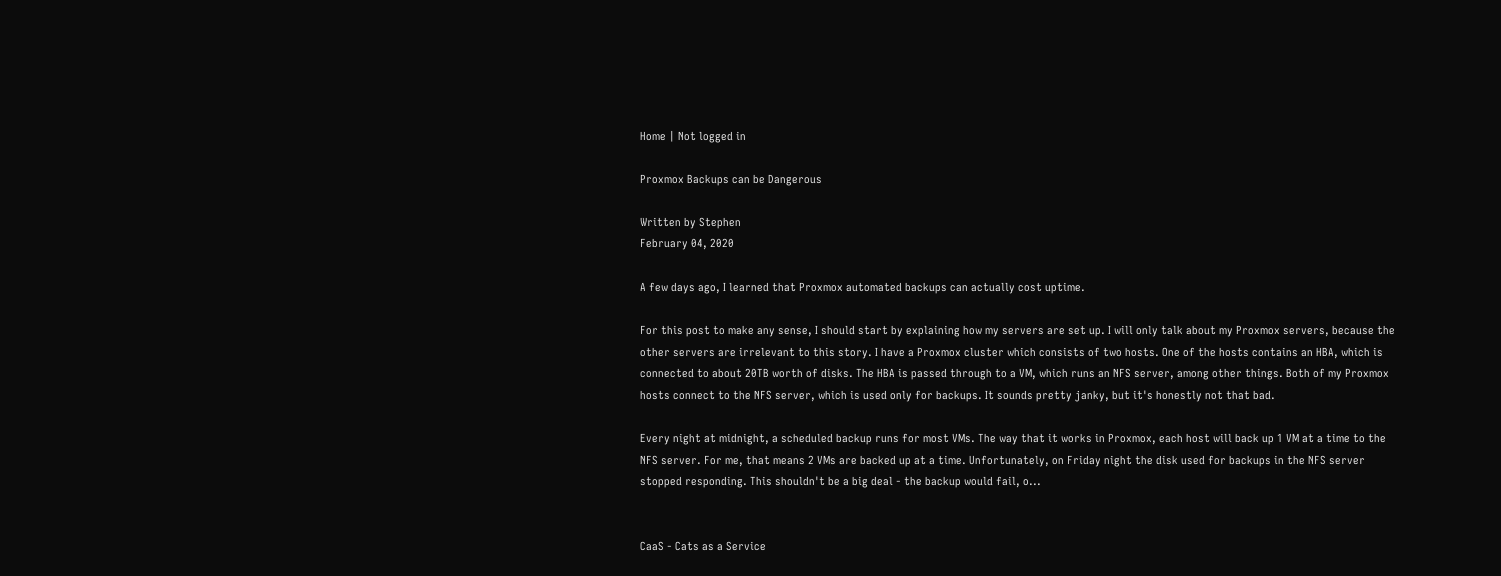Home | Not logged in

Proxmox Backups can be Dangerous

Written by Stephen
February 04, 2020

A few days ago, I learned that Proxmox automated backups can actually cost uptime.

For this post to make any sense, I should start by explaining how my servers are set up. I will only talk about my Proxmox servers, because the other servers are irrelevant to this story. I have a Proxmox cluster which consists of two hosts. One of the hosts contains an HBA, which is connected to about 20TB worth of disks. The HBA is passed through to a VM, which runs an NFS server, among other things. Both of my Proxmox hosts connect to the NFS server, which is used only for backups. It sounds pretty janky, but it's honestly not that bad.

Every night at midnight, a scheduled backup runs for most VMs. The way that it works in Proxmox, each host will back up 1 VM at a time to the NFS server. For me, that means 2 VMs are backed up at a time. Unfortunately, on Friday night the disk used for backups in the NFS server stopped responding. This shouldn't be a big deal - the backup would fail, o...


CaaS - Cats as a Service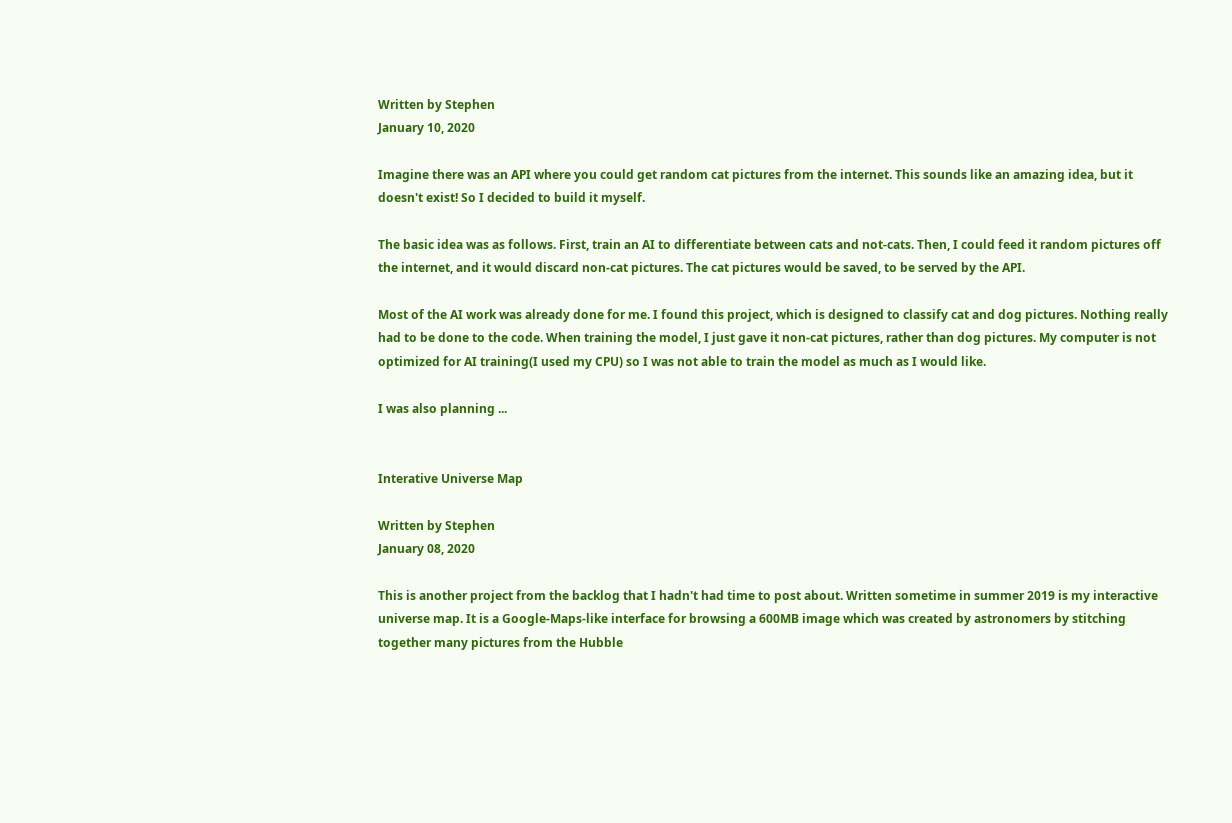Written by Stephen
January 10, 2020

Imagine there was an API where you could get random cat pictures from the internet. This sounds like an amazing idea, but it doesn't exist! So I decided to build it myself.

The basic idea was as follows. First, train an AI to differentiate between cats and not-cats. Then, I could feed it random pictures off the internet, and it would discard non-cat pictures. The cat pictures would be saved, to be served by the API.

Most of the AI work was already done for me. I found this project, which is designed to classify cat and dog pictures. Nothing really had to be done to the code. When training the model, I just gave it non-cat pictures, rather than dog pictures. My computer is not optimized for AI training(I used my CPU) so I was not able to train the model as much as I would like.

I was also planning ...


Interative Universe Map

Written by Stephen
January 08, 2020

This is another project from the backlog that I hadn't had time to post about. Written sometime in summer 2019 is my interactive universe map. It is a Google-Maps-like interface for browsing a 600MB image which was created by astronomers by stitching together many pictures from the Hubble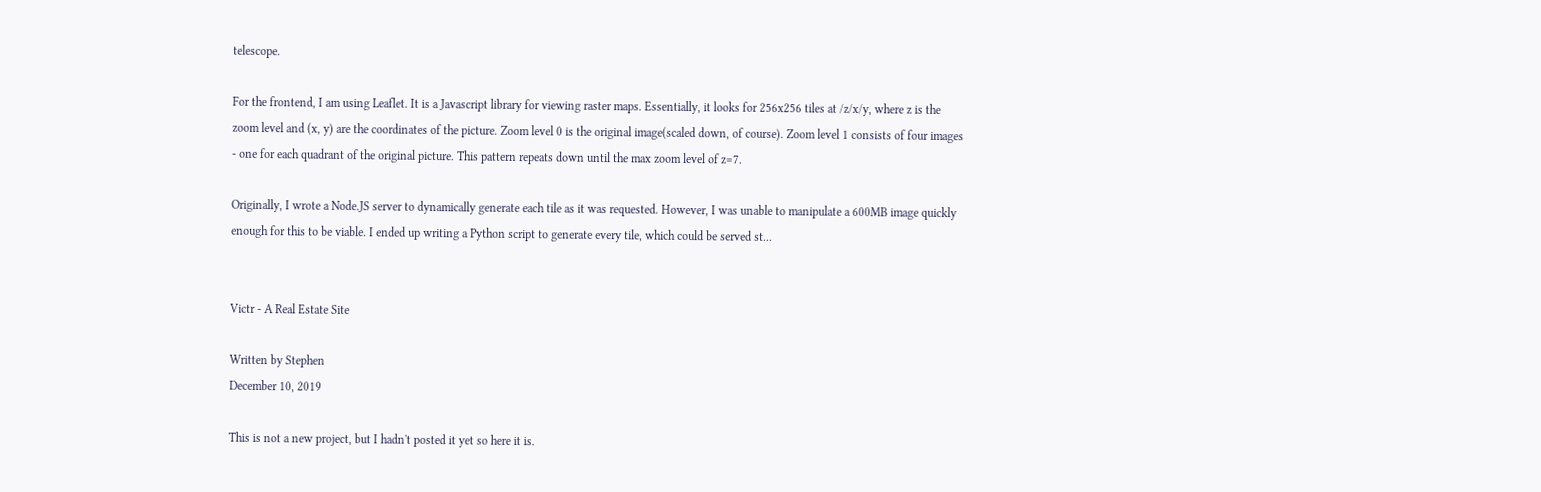telescope.

For the frontend, I am using Leaflet. It is a Javascript library for viewing raster maps. Essentially, it looks for 256x256 tiles at /z/x/y, where z is the zoom level and (x, y) are the coordinates of the picture. Zoom level 0 is the original image(scaled down, of course). Zoom level 1 consists of four images - one for each quadrant of the original picture. This pattern repeats down until the max zoom level of z=7.

Originally, I wrote a Node.JS server to dynamically generate each tile as it was requested. However, I was unable to manipulate a 600MB image quickly enough for this to be viable. I ended up writing a Python script to generate every tile, which could be served st...


Victr - A Real Estate Site

Written by Stephen
December 10, 2019

This is not a new project, but I hadn't posted it yet so here it is.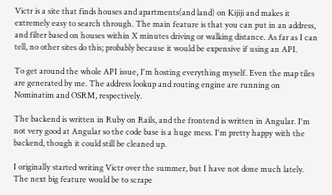Victr is a site that finds houses and apartments(and land) on Kijiji and makes it extremely easy to search through. The main feature is that you can put in an address, and filter based on houses within X minutes driving or walking distance. As far as I can tell, no other sites do this; probably because it would be expensive if using an API.

To get around the whole API issue, I'm hosting everything myself. Even the map tiles are generated by me. The address lookup and routing engine are running on Nominatim and OSRM, respectively.

The backend is written in Ruby on Rails, and the frontend is written in Angular. I'm not very good at Angular so the code base is a huge mess. I'm pretty happy with the backend, though it could still be cleaned up.

I originally started writing Victr over the summer, but I have not done much lately. The next big feature would be to scrape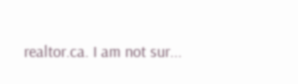realtor.ca. I am not sur...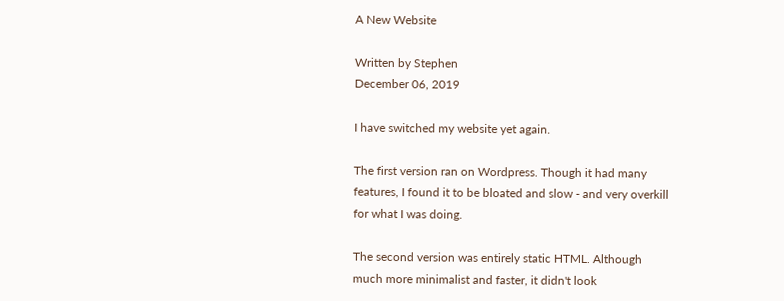A New Website

Written by Stephen
December 06, 2019

I have switched my website yet again.

The first version ran on Wordpress. Though it had many features, I found it to be bloated and slow - and very overkill for what I was doing.

The second version was entirely static HTML. Although much more minimalist and faster, it didn't look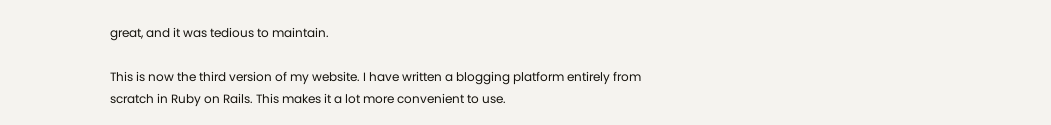great, and it was tedious to maintain.

This is now the third version of my website. I have written a blogging platform entirely from scratch in Ruby on Rails. This makes it a lot more convenient to use.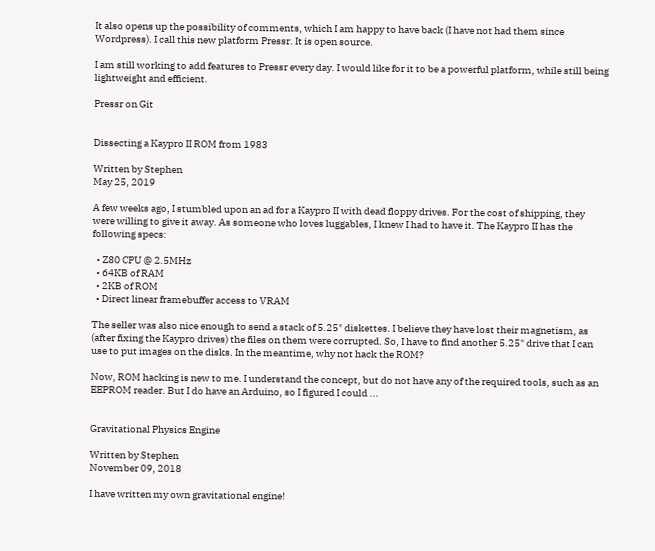It also opens up the possibility of comments, which I am happy to have back (I have not had them since Wordpress). I call this new platform Pressr. It is open source.

I am still working to add features to Pressr every day. I would like for it to be a powerful platform, while still being lightweight and efficient.

Pressr on Git


Dissecting a Kaypro II ROM from 1983

Written by Stephen
May 25, 2019

A few weeks ago, I stumbled upon an ad for a Kaypro II with dead floppy drives. For the cost of shipping, they were willing to give it away. As someone who loves luggables, I knew I had to have it. The Kaypro II has the following specs:

  • Z80 CPU @ 2.5MHz
  • 64KB of RAM
  • 2KB of ROM
  • Direct linear framebuffer access to VRAM

The seller was also nice enough to send a stack of 5.25" diskettes. I believe they have lost their magnetism, as (after fixing the Kaypro drives) the files on them were corrupted. So, I have to find another 5.25" drive that I can use to put images on the disks. In the meantime, why not hack the ROM?

Now, ROM hacking is new to me. I understand the concept, but do not have any of the required tools, such as an EEPROM reader. But I do have an Arduino, so I figured I could ...


Gravitational Physics Engine

Written by Stephen
November 09, 2018

I have written my own gravitational engine!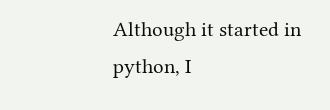Although it started in python, I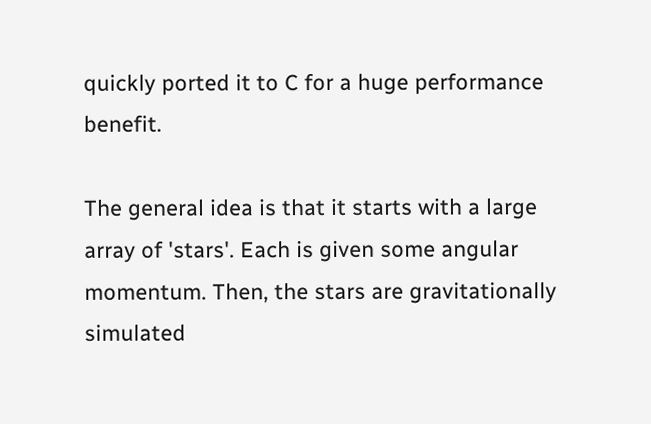quickly ported it to C for a huge performance benefit.

The general idea is that it starts with a large array of 'stars'. Each is given some angular momentum. Then, the stars are gravitationally simulated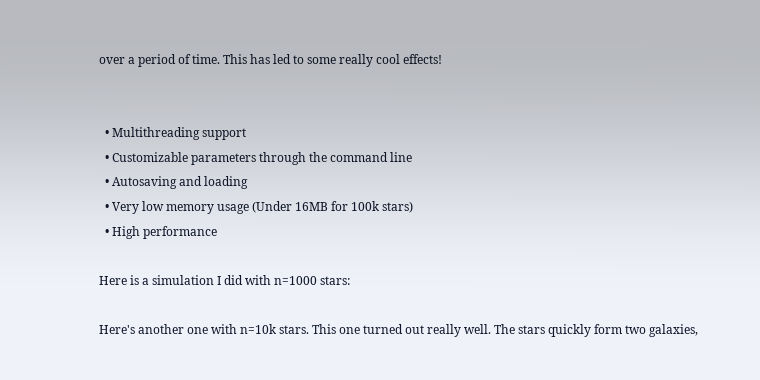over a period of time. This has led to some really cool effects!


  • Multithreading support
  • Customizable parameters through the command line
  • Autosaving and loading
  • Very low memory usage (Under 16MB for 100k stars)
  • High performance

Here is a simulation I did with n=1000 stars:

Here's another one with n=10k stars. This one turned out really well. The stars quickly form two galaxies,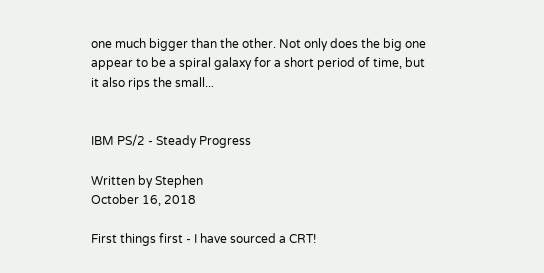one much bigger than the other. Not only does the big one appear to be a spiral galaxy for a short period of time, but it also rips the small...


IBM PS/2 - Steady Progress

Written by Stephen
October 16, 2018

First things first - I have sourced a CRT!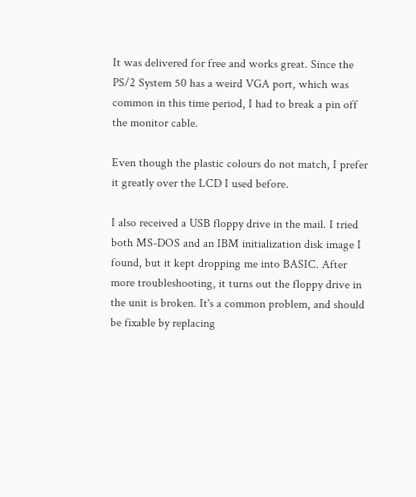It was delivered for free and works great. Since the PS/2 System 50 has a weird VGA port, which was common in this time period, I had to break a pin off the monitor cable.

Even though the plastic colours do not match, I prefer it greatly over the LCD I used before.

I also received a USB floppy drive in the mail. I tried both MS-DOS and an IBM initialization disk image I found, but it kept dropping me into BASIC. After more troubleshooting, it turns out the floppy drive in the unit is broken. It's a common problem, and should be fixable by replacing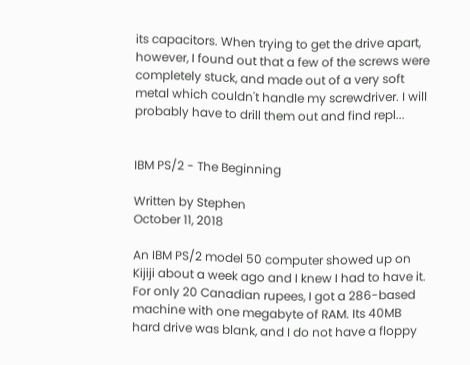its capacitors. When trying to get the drive apart, however, I found out that a few of the screws were completely stuck, and made out of a very soft metal which couldn't handle my screwdriver. I will probably have to drill them out and find repl...


IBM PS/2 - The Beginning

Written by Stephen
October 11, 2018

An IBM PS/2 model 50 computer showed up on Kijiji about a week ago and I knew I had to have it. For only 20 Canadian rupees, I got a 286-based machine with one megabyte of RAM. Its 40MB hard drive was blank, and I do not have a floppy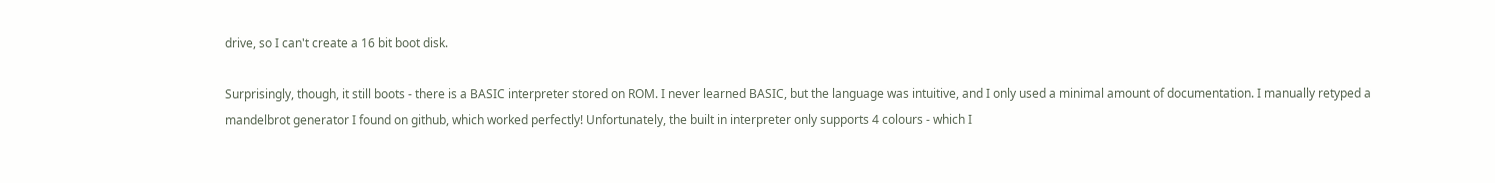drive, so I can't create a 16 bit boot disk.

Surprisingly, though, it still boots - there is a BASIC interpreter stored on ROM. I never learned BASIC, but the language was intuitive, and I only used a minimal amount of documentation. I manually retyped a mandelbrot generator I found on github, which worked perfectly! Unfortunately, the built in interpreter only supports 4 colours - which I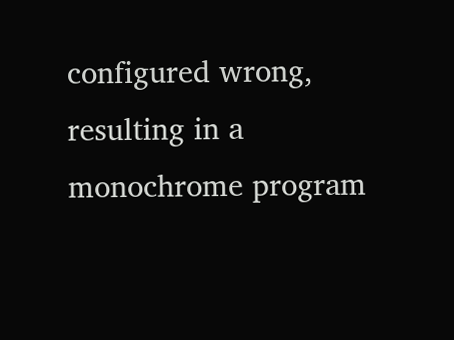configured wrong, resulting in a monochrome program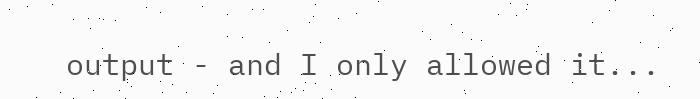output - and I only allowed it...